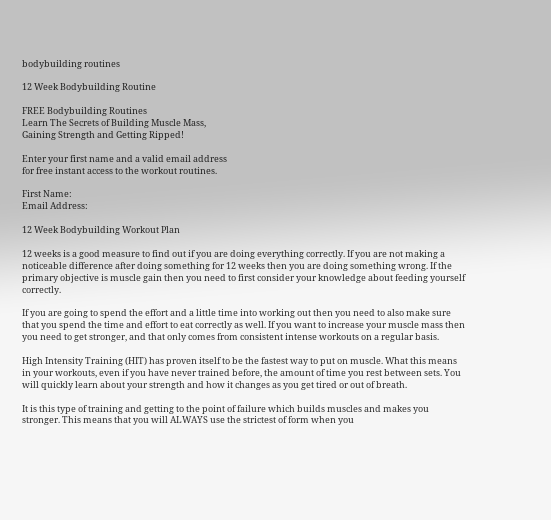bodybuilding routines

12 Week Bodybuilding Routine

FREE Bodybuilding Routines
Learn The Secrets of Building Muscle Mass,
Gaining Strength and Getting Ripped!

Enter your first name and a valid email address
for free instant access to the workout routines.

First Name:
Email Address:

12 Week Bodybuilding Workout Plan

12 weeks is a good measure to find out if you are doing everything correctly. If you are not making a noticeable difference after doing something for 12 weeks then you are doing something wrong. If the primary objective is muscle gain then you need to first consider your knowledge about feeding yourself correctly.

If you are going to spend the effort and a little time into working out then you need to also make sure that you spend the time and effort to eat correctly as well. If you want to increase your muscle mass then you need to get stronger, and that only comes from consistent intense workouts on a regular basis.

High Intensity Training (HIT) has proven itself to be the fastest way to put on muscle. What this means in your workouts, even if you have never trained before, the amount of time you rest between sets. You will quickly learn about your strength and how it changes as you get tired or out of breath.

It is this type of training and getting to the point of failure which builds muscles and makes you stronger. This means that you will ALWAYS use the strictest of form when you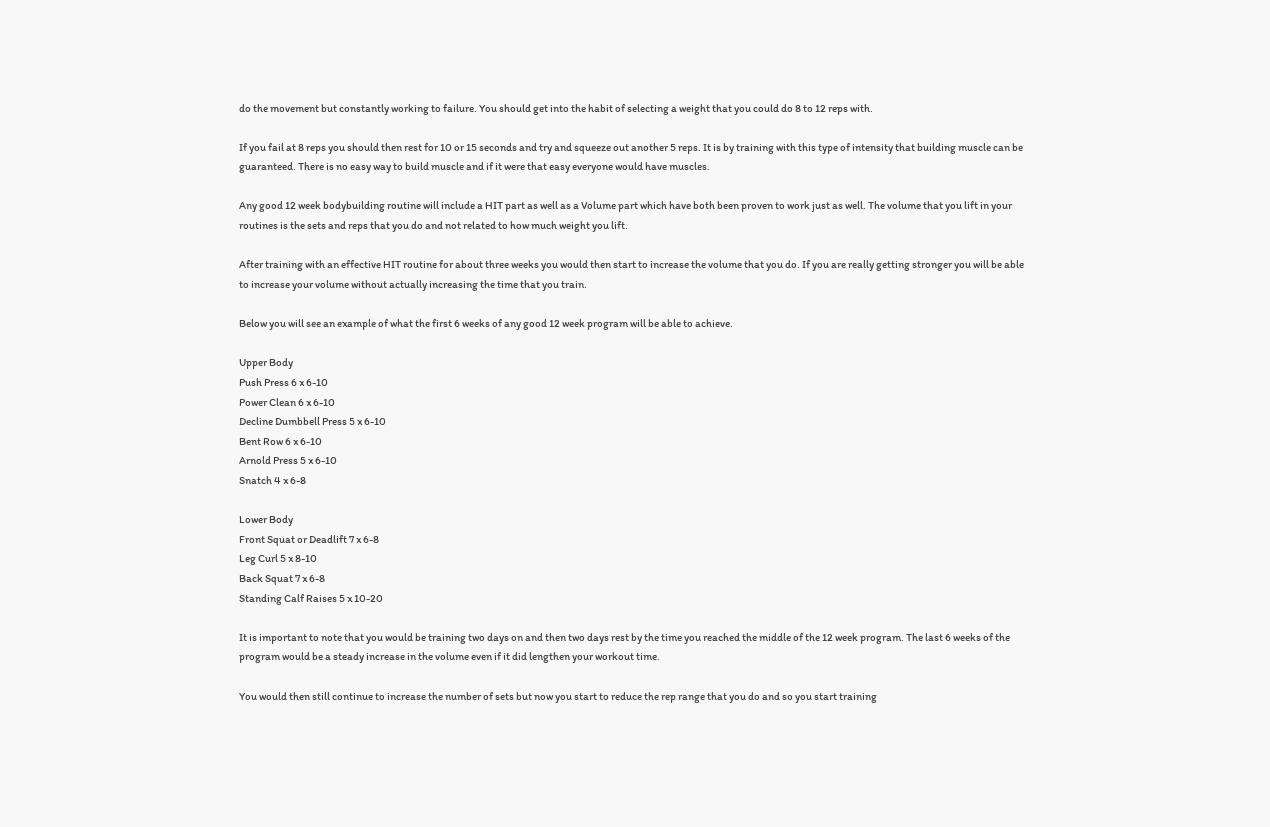do the movement but constantly working to failure. You should get into the habit of selecting a weight that you could do 8 to 12 reps with.

If you fail at 8 reps you should then rest for 10 or 15 seconds and try and squeeze out another 5 reps. It is by training with this type of intensity that building muscle can be guaranteed. There is no easy way to build muscle and if it were that easy everyone would have muscles.

Any good 12 week bodybuilding routine will include a HIT part as well as a Volume part which have both been proven to work just as well. The volume that you lift in your routines is the sets and reps that you do and not related to how much weight you lift.

After training with an effective HIT routine for about three weeks you would then start to increase the volume that you do. If you are really getting stronger you will be able to increase your volume without actually increasing the time that you train.

Below you will see an example of what the first 6 weeks of any good 12 week program will be able to achieve.

Upper Body
Push Press 6 x 6-10
Power Clean 6 x 6-10
Decline Dumbbell Press 5 x 6-10
Bent Row 6 x 6-10
Arnold Press 5 x 6-10
Snatch 4 x 6-8

Lower Body
Front Squat or Deadlift 7 x 6-8
Leg Curl 5 x 8-10
Back Squat 7 x 6-8
Standing Calf Raises 5 x 10-20

It is important to note that you would be training two days on and then two days rest by the time you reached the middle of the 12 week program. The last 6 weeks of the program would be a steady increase in the volume even if it did lengthen your workout time.

You would then still continue to increase the number of sets but now you start to reduce the rep range that you do and so you start training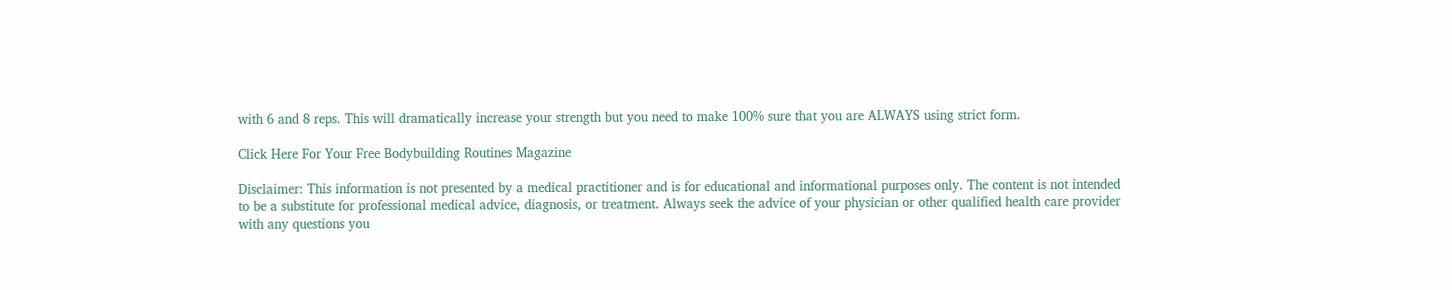with 6 and 8 reps. This will dramatically increase your strength but you need to make 100% sure that you are ALWAYS using strict form.

Click Here For Your Free Bodybuilding Routines Magazine

Disclaimer: This information is not presented by a medical practitioner and is for educational and informational purposes only. The content is not intended to be a substitute for professional medical advice, diagnosis, or treatment. Always seek the advice of your physician or other qualified health care provider with any questions you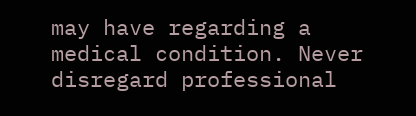may have regarding a medical condition. Never disregard professional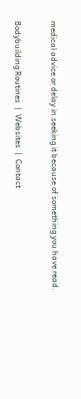medical advice or delay in seeking it because of something you have read.

Bodybuilding Routines  |  Websites  |  Contact